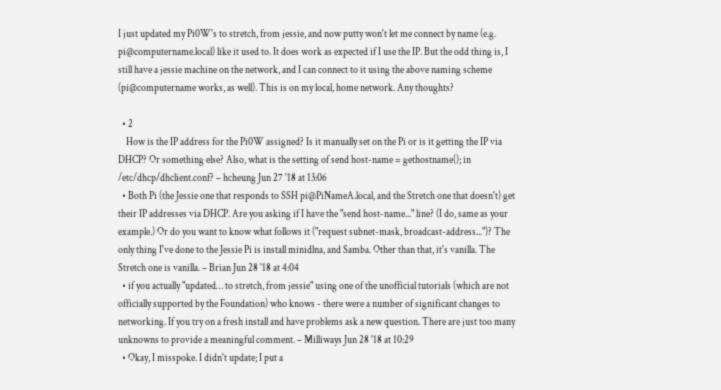I just updated my Pi0W's to stretch, from jessie, and now putty won't let me connect by name (e.g. pi@computername.local) like it used to. It does work as expected if I use the IP. But the odd thing is, I still have a jessie machine on the network, and I can connect to it using the above naming scheme (pi@computername works, as well). This is on my local, home network. Any thoughts?

  • 2
    How is the IP address for the Pi0W assigned? Is it manually set on the Pi or is it getting the IP via DHCP? Or something else? Also, what is the setting of send host-name = gethostname(); in /etc/dhcp/dhclient.conf? – hcheung Jun 27 '18 at 13:06
  • Both Pi (the Jessie one that responds to SSH pi@PiNameA.local, and the Stretch one that doesn't) get their IP addresses via DHCP. Are you asking if I have the "send host-name..." line? (I do, same as your example.) Or do you want to know what follows it ("request subnet-mask, broadcast-address...")? The only thing I've done to the Jessie Pi is install minidlna, and Samba. Other than that, it's vanilla. The Stretch one is vanilla. – Brian Jun 28 '18 at 4:04
  • if you actually "updated… to stretch, from jessie" using one of the unofficial tutorials (which are not officially supported by the Foundation) who knows - there were a number of significant changes to networking. If you try on a fresh install and have problems ask a new question. There are just too many unknowns to provide a meaningful comment. – Milliways Jun 28 '18 at 10:29
  • Okay, I misspoke. I didn't update; I put a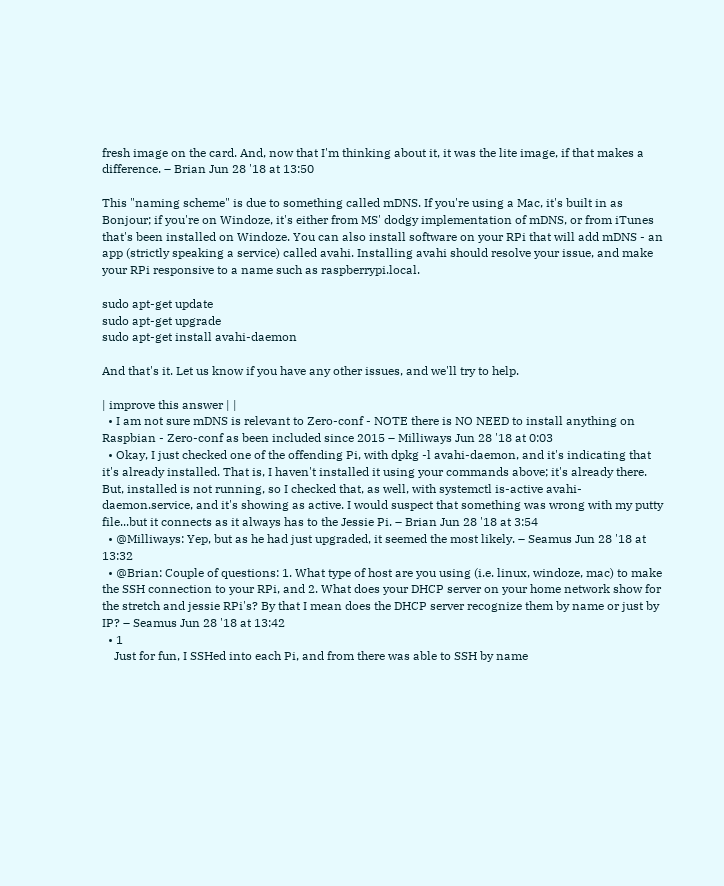fresh image on the card. And, now that I'm thinking about it, it was the lite image, if that makes a difference. – Brian Jun 28 '18 at 13:50

This "naming scheme" is due to something called mDNS. If you're using a Mac, it's built in as Bonjour; if you're on Windoze, it's either from MS' dodgy implementation of mDNS, or from iTunes that's been installed on Windoze. You can also install software on your RPi that will add mDNS - an app (strictly speaking a service) called avahi. Installing avahi should resolve your issue, and make your RPi responsive to a name such as raspberrypi.local.

sudo apt-get update
sudo apt-get upgrade
sudo apt-get install avahi-daemon

And that's it. Let us know if you have any other issues, and we'll try to help.

| improve this answer | |
  • I am not sure mDNS is relevant to Zero-conf - NOTE there is NO NEED to install anything on Raspbian - Zero-conf as been included since 2015 – Milliways Jun 28 '18 at 0:03
  • Okay, I just checked one of the offending Pi, with dpkg -l avahi-daemon, and it's indicating that it's already installed. That is, I haven't installed it using your commands above; it's already there. But, installed is not running, so I checked that, as well, with systemctl is-active avahi-daemon.service, and it's showing as active. I would suspect that something was wrong with my putty file...but it connects as it always has to the Jessie Pi. – Brian Jun 28 '18 at 3:54
  • @Milliways: Yep, but as he had just upgraded, it seemed the most likely. – Seamus Jun 28 '18 at 13:32
  • @Brian: Couple of questions: 1. What type of host are you using (i.e. linux, windoze, mac) to make the SSH connection to your RPi, and 2. What does your DHCP server on your home network show for the stretch and jessie RPi's? By that I mean does the DHCP server recognize them by name or just by IP? – Seamus Jun 28 '18 at 13:42
  • 1
    Just for fun, I SSHed into each Pi, and from there was able to SSH by name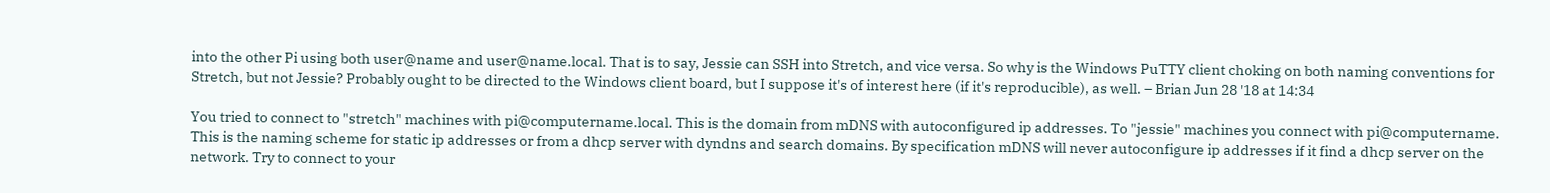into the other Pi using both user@name and user@name.local. That is to say, Jessie can SSH into Stretch, and vice versa. So why is the Windows PuTTY client choking on both naming conventions for Stretch, but not Jessie? Probably ought to be directed to the Windows client board, but I suppose it's of interest here (if it's reproducible), as well. – Brian Jun 28 '18 at 14:34

You tried to connect to "stretch" machines with pi@computername.local. This is the domain from mDNS with autoconfigured ip addresses. To "jessie" machines you connect with pi@computername. This is the naming scheme for static ip addresses or from a dhcp server with dyndns and search domains. By specification mDNS will never autoconfigure ip addresses if it find a dhcp server on the network. Try to connect to your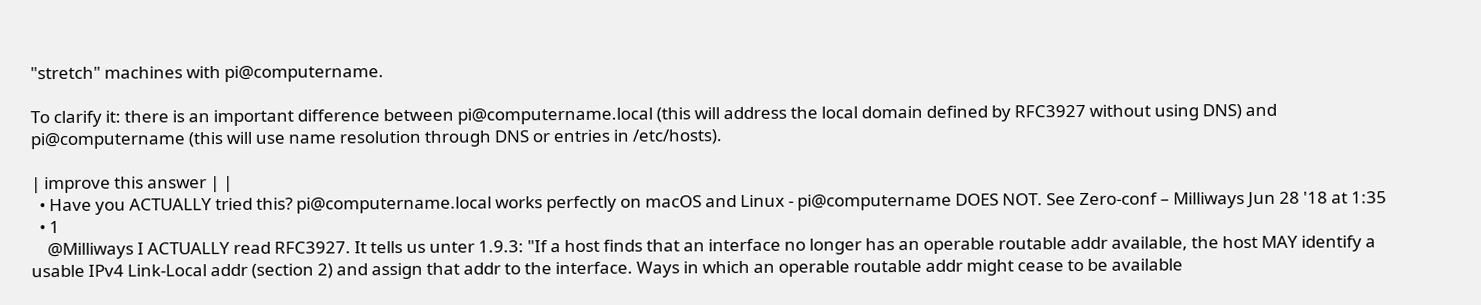"stretch" machines with pi@computername.

To clarify it: there is an important difference between pi@computername.local (this will address the local domain defined by RFC3927 without using DNS) and pi@computername (this will use name resolution through DNS or entries in /etc/hosts).

| improve this answer | |
  • Have you ACTUALLY tried this? pi@computername.local works perfectly on macOS and Linux - pi@computername DOES NOT. See Zero-conf – Milliways Jun 28 '18 at 1:35
  • 1
    @Milliways I ACTUALLY read RFC3927. It tells us unter 1.9.3: "If a host finds that an interface no longer has an operable routable addr available, the host MAY identify a usable IPv4 Link-Local addr (section 2) and assign that addr to the interface. Ways in which an operable routable addr might cease to be available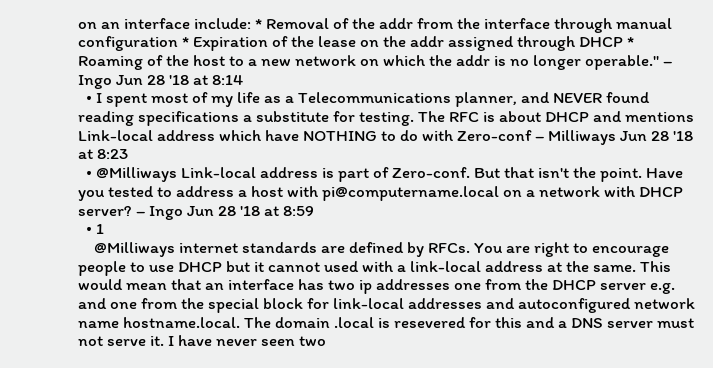on an interface include: * Removal of the addr from the interface through manual configuration * Expiration of the lease on the addr assigned through DHCP * Roaming of the host to a new network on which the addr is no longer operable." – Ingo Jun 28 '18 at 8:14
  • I spent most of my life as a Telecommunications planner, and NEVER found reading specifications a substitute for testing. The RFC is about DHCP and mentions Link-local address which have NOTHING to do with Zero-conf – Milliways Jun 28 '18 at 8:23
  • @Milliways Link-local address is part of Zero-conf. But that isn't the point. Have you tested to address a host with pi@computername.local on a network with DHCP server? – Ingo Jun 28 '18 at 8:59
  • 1
    @Milliways internet standards are defined by RFCs. You are right to encourage people to use DHCP but it cannot used with a link-local address at the same. This would mean that an interface has two ip addresses one from the DHCP server e.g. and one from the special block for link-local addresses and autoconfigured network name hostname.local. The domain .local is resevered for this and a DNS server must not serve it. I have never seen two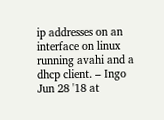ip addresses on an interface on linux running avahi and a dhcp client. – Ingo Jun 28 '18 at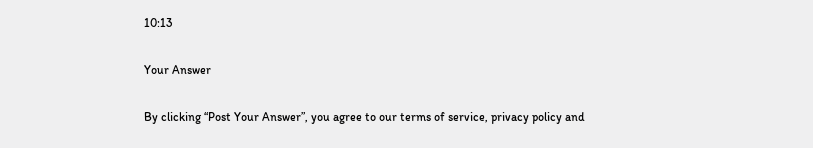10:13

Your Answer

By clicking “Post Your Answer”, you agree to our terms of service, privacy policy and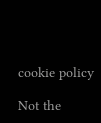cookie policy

Not the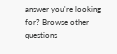answer you're looking for? Browse other questions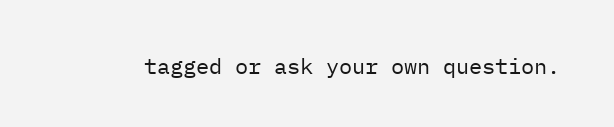tagged or ask your own question.